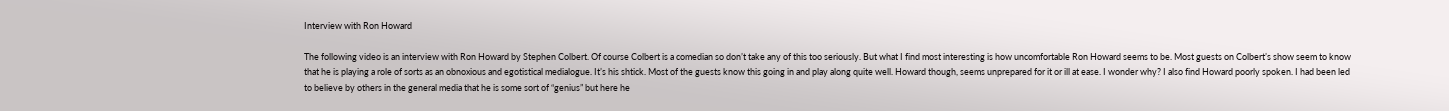Interview with Ron Howard

The following video is an interview with Ron Howard by Stephen Colbert. Of course Colbert is a comedian so don’t take any of this too seriously. But what I find most interesting is how uncomfortable Ron Howard seems to be. Most guests on Colbert’s show seem to know that he is playing a role of sorts as an obnoxious and egotistical medialogue. It’s his shtick. Most of the guests know this going in and play along quite well. Howard though, seems unprepared for it or ill at ease. I wonder why? I also find Howard poorly spoken. I had been led to believe by others in the general media that he is some sort of “genius” but here he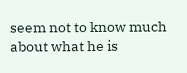seem not to know much about what he is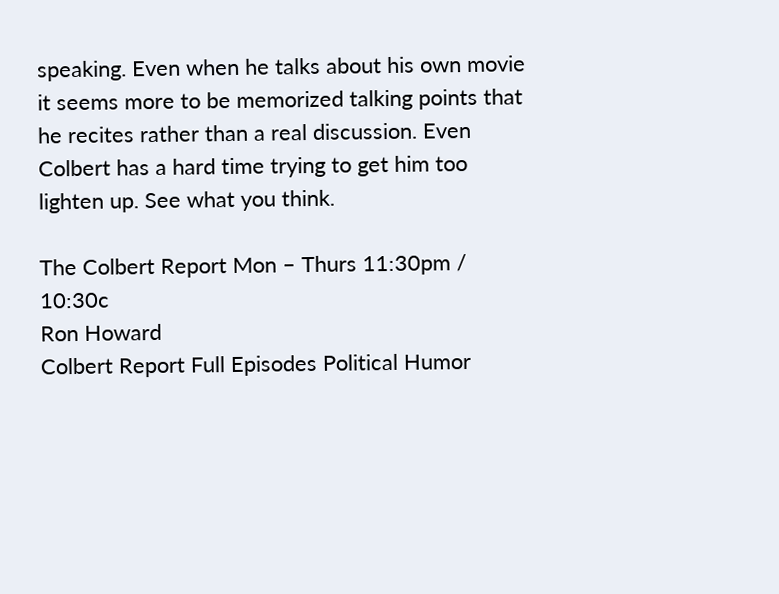speaking. Even when he talks about his own movie it seems more to be memorized talking points that he recites rather than a real discussion. Even Colbert has a hard time trying to get him too lighten up. See what you think.

The Colbert Report Mon – Thurs 11:30pm / 10:30c
Ron Howard
Colbert Report Full Episodes Political Humor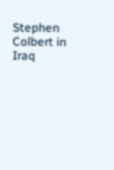Stephen Colbert in Iraq